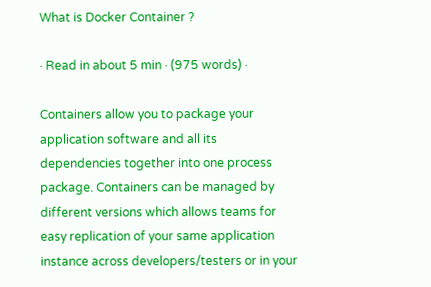What is Docker Container ?

· Read in about 5 min · (975 words) ·

Containers allow you to package your application software and all its dependencies together into one process package. Containers can be managed by different versions which allows teams for easy replication of your same application instance across developers/testers or in your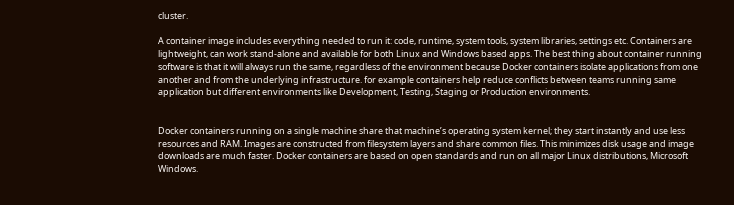cluster.

A container image includes everything needed to run it: code, runtime, system tools, system libraries, settings etc. Containers are lightweight, can work stand-alone and available for both Linux and Windows based apps. The best thing about container running software is that it will always run the same, regardless of the environment because Docker containers isolate applications from one another and from the underlying infrastructure. for example containers help reduce conflicts between teams running same application but different environments like Development, Testing, Staging or Production environments.


Docker containers running on a single machine share that machine’s operating system kernel; they start instantly and use less resources and RAM. Images are constructed from filesystem layers and share common files. This minimizes disk usage and image downloads are much faster. Docker containers are based on open standards and run on all major Linux distributions, Microsoft Windows.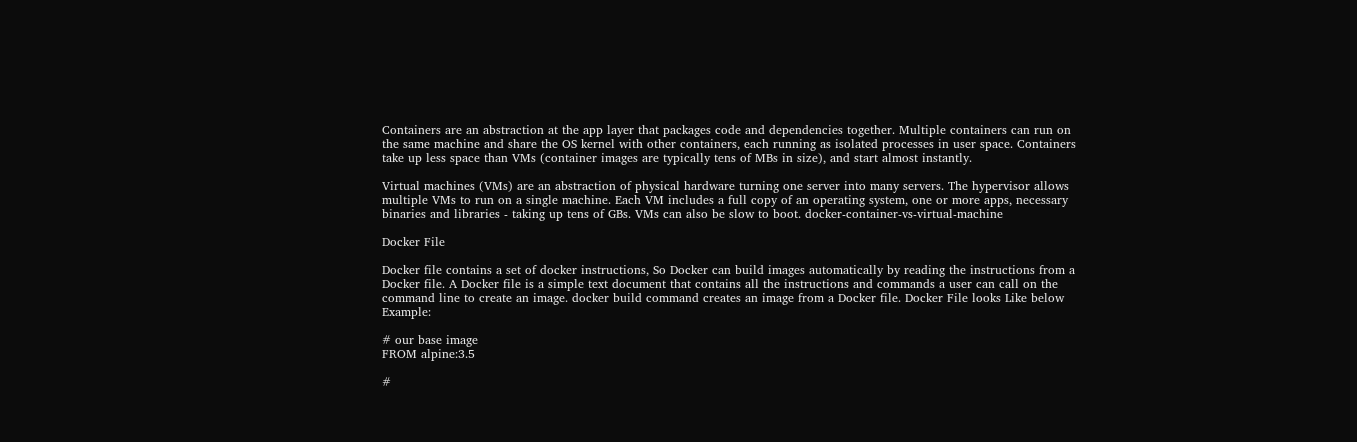Containers are an abstraction at the app layer that packages code and dependencies together. Multiple containers can run on the same machine and share the OS kernel with other containers, each running as isolated processes in user space. Containers take up less space than VMs (container images are typically tens of MBs in size), and start almost instantly.

Virtual machines (VMs) are an abstraction of physical hardware turning one server into many servers. The hypervisor allows multiple VMs to run on a single machine. Each VM includes a full copy of an operating system, one or more apps, necessary binaries and libraries - taking up tens of GBs. VMs can also be slow to boot. docker-container-vs-virtual-machine

Docker File

Docker file contains a set of docker instructions, So Docker can build images automatically by reading the instructions from a Docker file. A Docker file is a simple text document that contains all the instructions and commands a user can call on the command line to create an image. docker build command creates an image from a Docker file. Docker File looks Like below Example:

# our base image
FROM alpine:3.5

#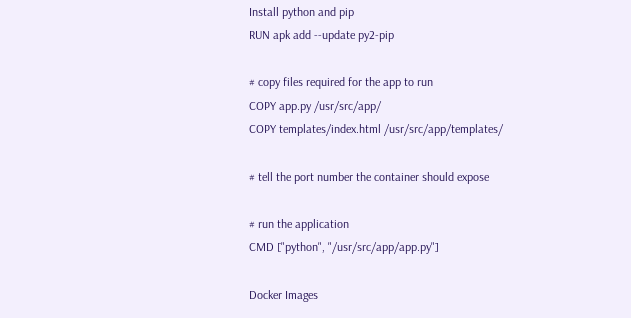Install python and pip
RUN apk add --update py2-pip

# copy files required for the app to run
COPY app.py /usr/src/app/
COPY templates/index.html /usr/src/app/templates/

# tell the port number the container should expose

# run the application
CMD ["python", "/usr/src/app/app.py"]

Docker Images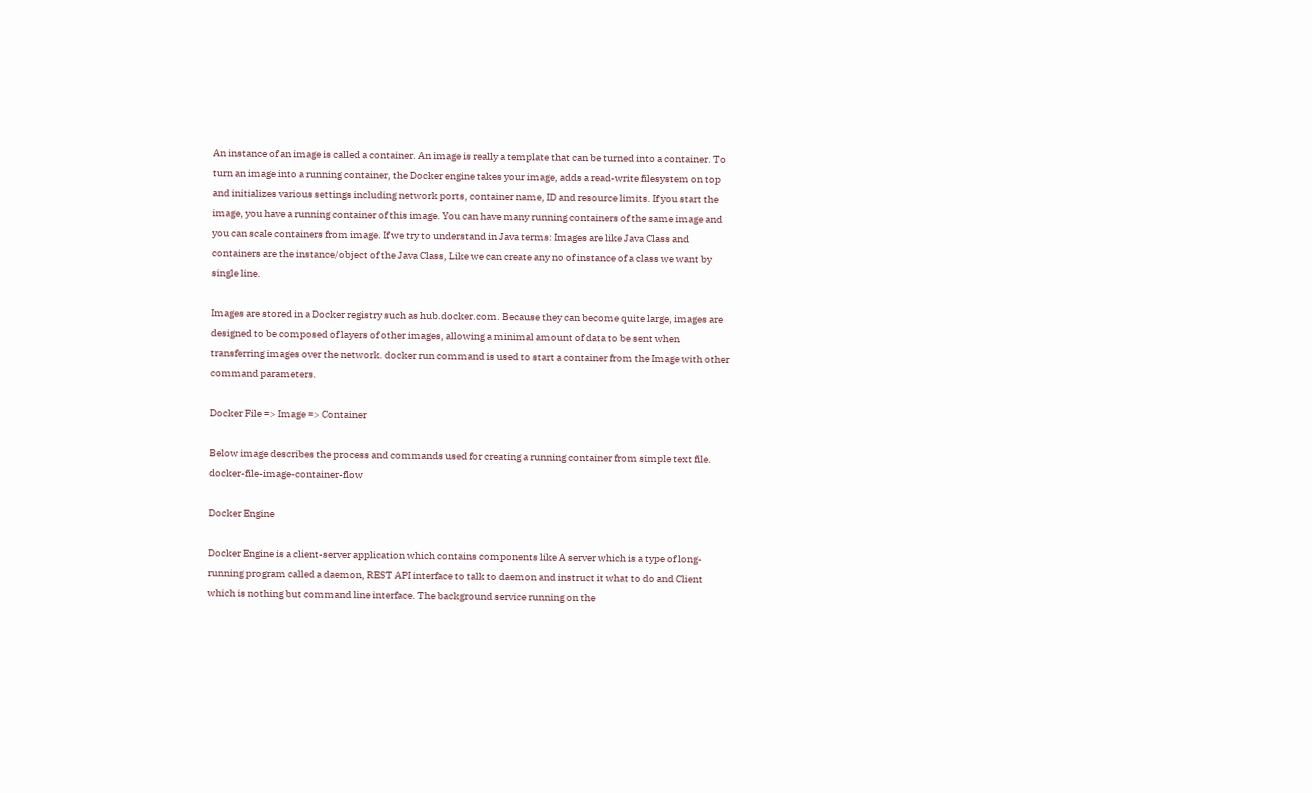An instance of an image is called a container. An image is really a template that can be turned into a container. To turn an image into a running container, the Docker engine takes your image, adds a read-write filesystem on top and initializes various settings including network ports, container name, ID and resource limits. If you start the image, you have a running container of this image. You can have many running containers of the same image and you can scale containers from image. If we try to understand in Java terms: Images are like Java Class and containers are the instance/object of the Java Class, Like we can create any no of instance of a class we want by single line.

Images are stored in a Docker registry such as hub.docker.com. Because they can become quite large, images are designed to be composed of layers of other images, allowing a minimal amount of data to be sent when transferring images over the network. docker run command is used to start a container from the Image with other command parameters.

Docker File => Image => Container

Below image describes the process and commands used for creating a running container from simple text file. docker-file-image-container-flow

Docker Engine

Docker Engine is a client-server application which contains components like A server which is a type of long-running program called a daemon, REST API interface to talk to daemon and instruct it what to do and Client which is nothing but command line interface. The background service running on the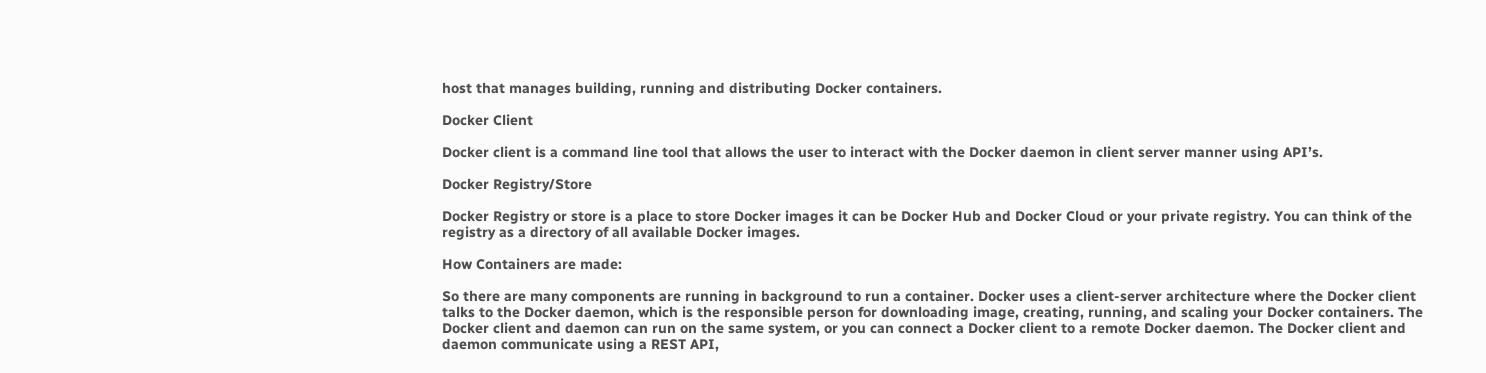host that manages building, running and distributing Docker containers.

Docker Client

Docker client is a command line tool that allows the user to interact with the Docker daemon in client server manner using API’s.

Docker Registry/Store

Docker Registry or store is a place to store Docker images it can be Docker Hub and Docker Cloud or your private registry. You can think of the registry as a directory of all available Docker images.

How Containers are made:

So there are many components are running in background to run a container. Docker uses a client-server architecture where the Docker client talks to the Docker daemon, which is the responsible person for downloading image, creating, running, and scaling your Docker containers. The Docker client and daemon can run on the same system, or you can connect a Docker client to a remote Docker daemon. The Docker client and daemon communicate using a REST API,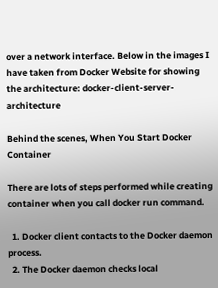over a network interface. Below in the images I have taken from Docker Website for showing the architecture: docker-client-server-architecture

Behind the scenes, When You Start Docker Container

There are lots of steps performed while creating container when you call docker run command.

  1. Docker client contacts to the Docker daemon process.
  2. The Docker daemon checks local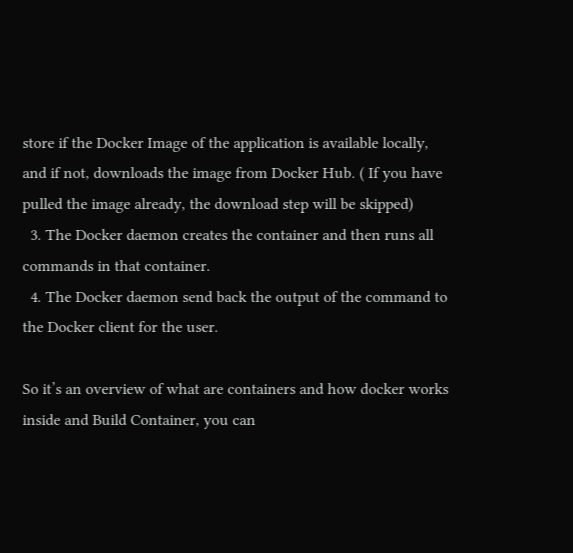store if the Docker Image of the application is available locally, and if not, downloads the image from Docker Hub. ( If you have pulled the image already, the download step will be skipped)
  3. The Docker daemon creates the container and then runs all commands in that container.
  4. The Docker daemon send back the output of the command to the Docker client for the user.

So it’s an overview of what are containers and how docker works inside and Build Container, you can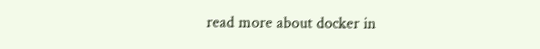read more about docker in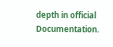depth in official Documentation.